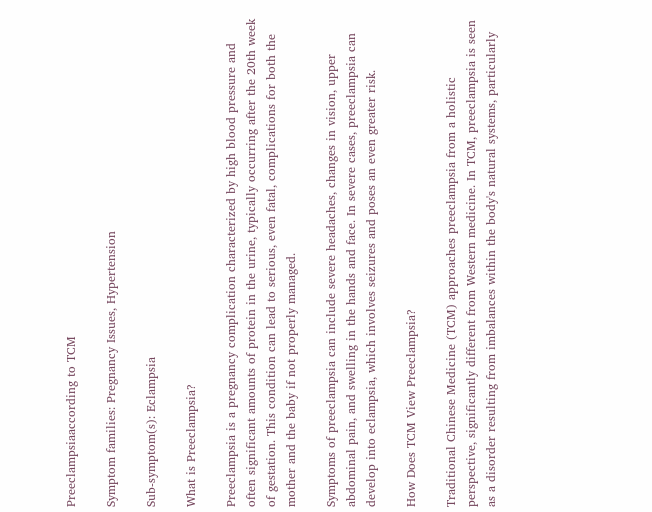Preeclampsiaaccording to TCM

Symptom families: Pregnancy Issues, Hypertension

Sub-symptom(s): Eclampsia

What is Preeclampsia?

Preeclampsia is a pregnancy complication characterized by high blood pressure and often significant amounts of protein in the urine, typically occurring after the 20th week of gestation. This condition can lead to serious, even fatal, complications for both the mother and the baby if not properly managed.

Symptoms of preeclampsia can include severe headaches, changes in vision, upper abdominal pain, and swelling in the hands and face. In severe cases, preeclampsia can develop into eclampsia, which involves seizures and poses an even greater risk.

How Does TCM View Preeclampsia?

Traditional Chinese Medicine (TCM) approaches preeclampsia from a holistic perspective, significantly different from Western medicine. In TCM, preeclampsia is seen as a disorder resulting from imbalances within the body's natural systems, particularly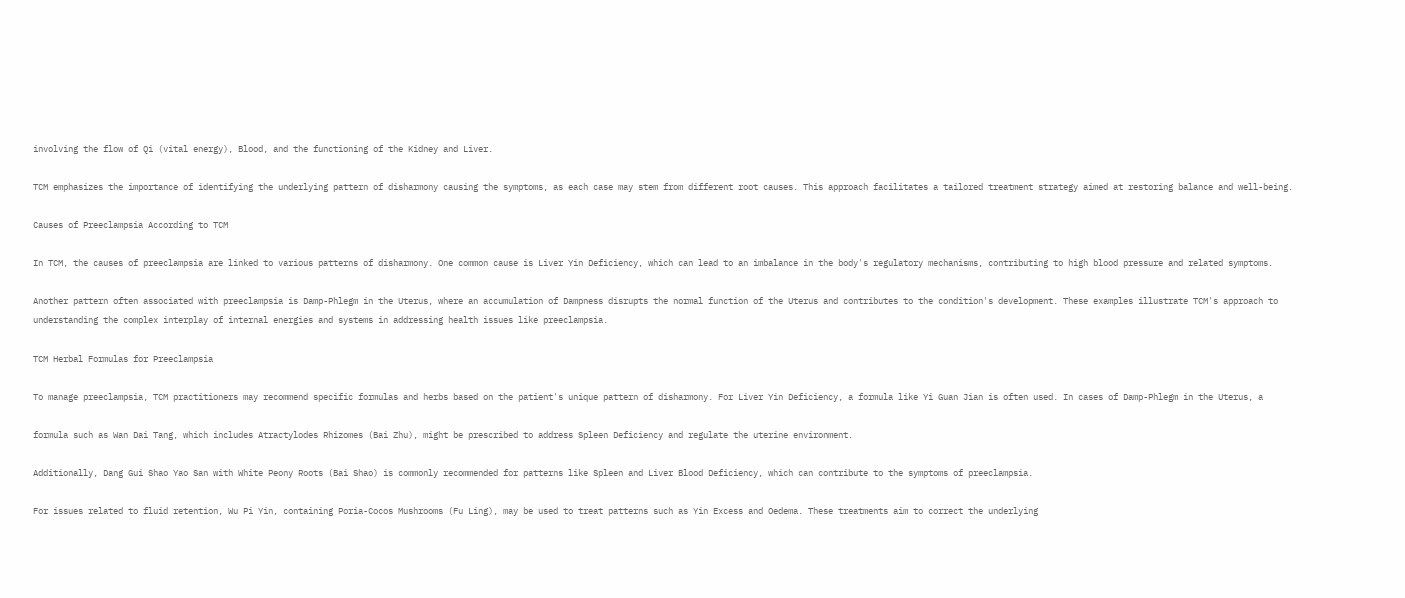involving the flow of Qi (vital energy), Blood, and the functioning of the Kidney and Liver.

TCM emphasizes the importance of identifying the underlying pattern of disharmony causing the symptoms, as each case may stem from different root causes. This approach facilitates a tailored treatment strategy aimed at restoring balance and well-being.

Causes of Preeclampsia According to TCM

In TCM, the causes of preeclampsia are linked to various patterns of disharmony. One common cause is Liver Yin Deficiency, which can lead to an imbalance in the body's regulatory mechanisms, contributing to high blood pressure and related symptoms.

Another pattern often associated with preeclampsia is Damp-Phlegm in the Uterus, where an accumulation of Dampness disrupts the normal function of the Uterus and contributes to the condition's development. These examples illustrate TCM's approach to understanding the complex interplay of internal energies and systems in addressing health issues like preeclampsia.

TCM Herbal Formulas for Preeclampsia

To manage preeclampsia, TCM practitioners may recommend specific formulas and herbs based on the patient's unique pattern of disharmony. For Liver Yin Deficiency, a formula like Yi Guan Jian is often used. In cases of Damp-Phlegm in the Uterus, a

formula such as Wan Dai Tang, which includes Atractylodes Rhizomes (Bai Zhu), might be prescribed to address Spleen Deficiency and regulate the uterine environment.

Additionally, Dang Gui Shao Yao San with White Peony Roots (Bai Shao) is commonly recommended for patterns like Spleen and Liver Blood Deficiency, which can contribute to the symptoms of preeclampsia.

For issues related to fluid retention, Wu Pi Yin, containing Poria-Cocos Mushrooms (Fu Ling), may be used to treat patterns such as Yin Excess and Oedema. These treatments aim to correct the underlying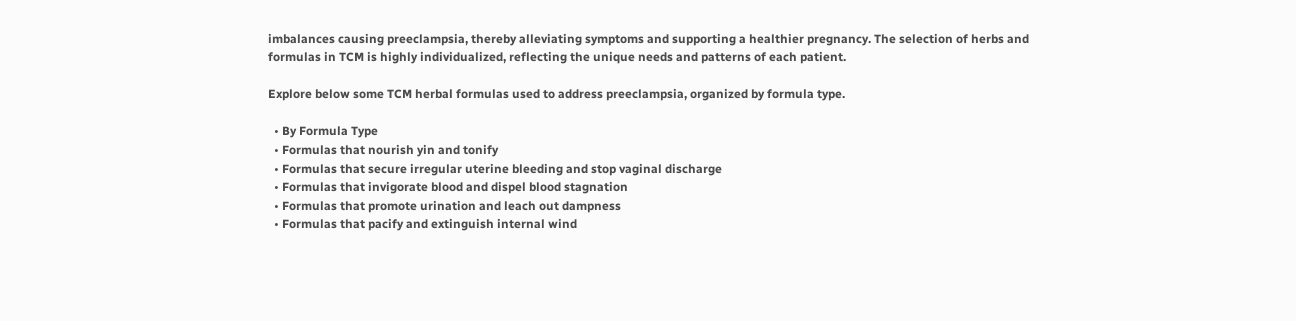imbalances causing preeclampsia, thereby alleviating symptoms and supporting a healthier pregnancy. The selection of herbs and formulas in TCM is highly individualized, reflecting the unique needs and patterns of each patient.

Explore below some TCM herbal formulas used to address preeclampsia, organized by formula type.

  • By Formula Type
  • Formulas that nourish yin and tonify
  • Formulas that secure irregular uterine bleeding and stop vaginal discharge
  • Formulas that invigorate blood and dispel blood stagnation
  • Formulas that promote urination and leach out dampness
  • Formulas that pacify and extinguish internal wind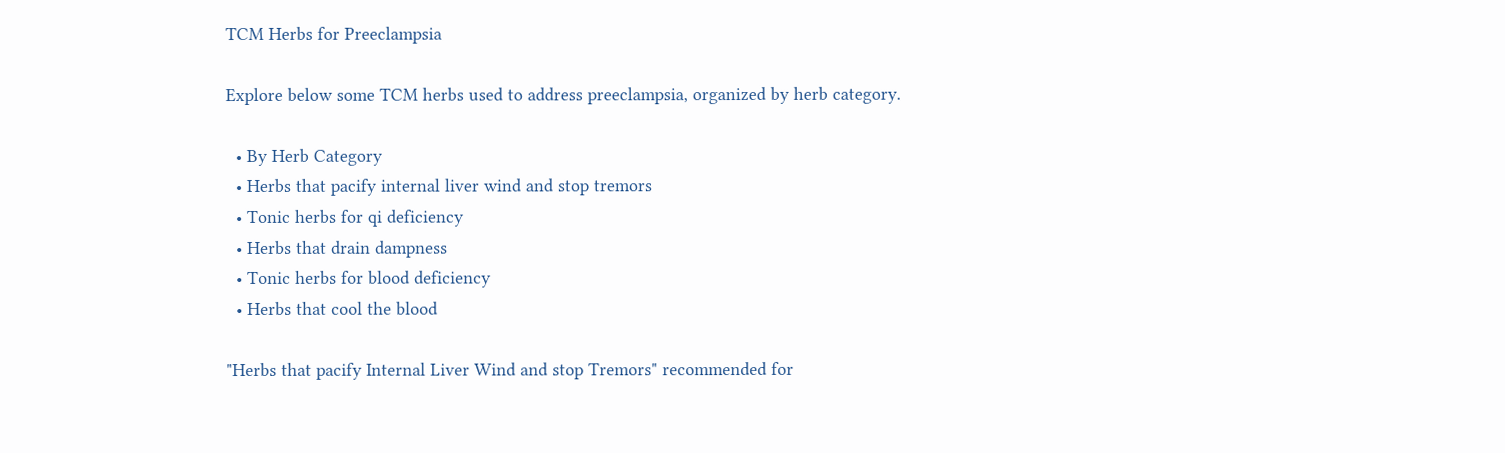TCM Herbs for Preeclampsia

Explore below some TCM herbs used to address preeclampsia, organized by herb category.

  • By Herb Category
  • Herbs that pacify internal liver wind and stop tremors
  • Tonic herbs for qi deficiency
  • Herbs that drain dampness
  • Tonic herbs for blood deficiency
  • Herbs that cool the blood

"Herbs that pacify Internal Liver Wind and stop Tremors" recommended for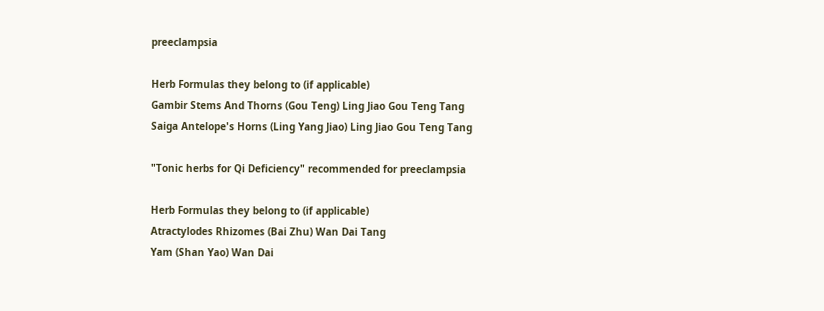preeclampsia

Herb Formulas they belong to (if applicable)
Gambir Stems And Thorns (Gou Teng) Ling Jiao Gou Teng Tang
Saiga Antelope's Horns (Ling Yang Jiao) Ling Jiao Gou Teng Tang

"Tonic herbs for Qi Deficiency" recommended for preeclampsia

Herb Formulas they belong to (if applicable)
Atractylodes Rhizomes (Bai Zhu) Wan Dai Tang
Yam (Shan Yao) Wan Dai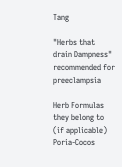Tang

"Herbs that drain Dampness" recommended for preeclampsia

Herb Formulas they belong to (if applicable)
Poria-Cocos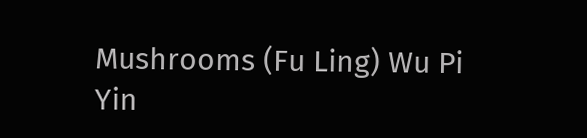Mushrooms (Fu Ling) Wu Pi Yin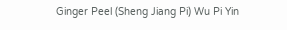Ginger Peel (Sheng Jiang Pi) Wu Pi Yin